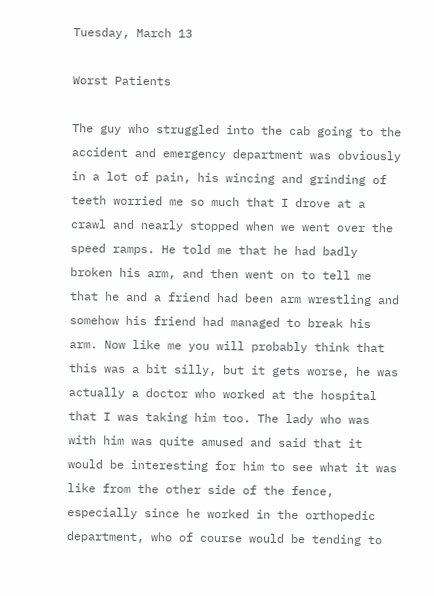Tuesday, March 13

Worst Patients

The guy who struggled into the cab going to the accident and emergency department was obviously in a lot of pain, his wincing and grinding of teeth worried me so much that I drove at a crawl and nearly stopped when we went over the speed ramps. He told me that he had badly broken his arm, and then went on to tell me that he and a friend had been arm wrestling and somehow his friend had managed to break his arm. Now like me you will probably think that this was a bit silly, but it gets worse, he was actually a doctor who worked at the hospital that I was taking him too. The lady who was with him was quite amused and said that it would be interesting for him to see what it was like from the other side of the fence, especially since he worked in the orthopedic department, who of course would be tending to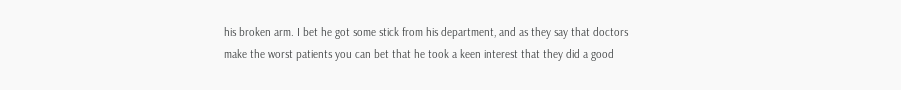his broken arm. I bet he got some stick from his department, and as they say that doctors make the worst patients you can bet that he took a keen interest that they did a good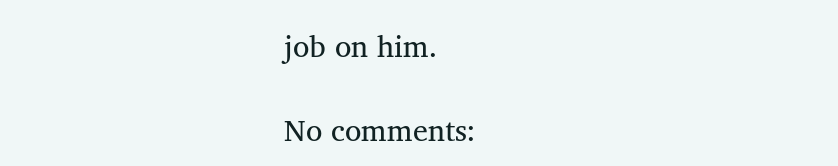job on him.

No comments: